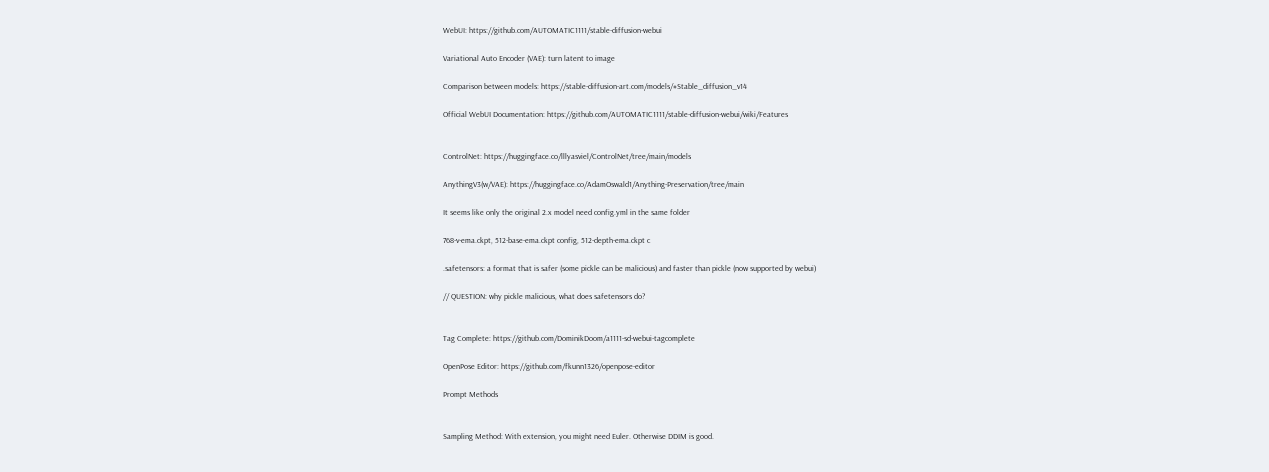WebUI: https://github.com/AUTOMATIC1111/stable-diffusion-webui

Variational Auto Encoder (VAE): turn latent to image

Comparison between models: https://stable-diffusion-art.com/models/#Stable_diffusion_v14

Official WebUI Documentation: https://github.com/AUTOMATIC1111/stable-diffusion-webui/wiki/Features


ControlNet: https://huggingface.co/lllyasviel/ControlNet/tree/main/models

AnythingV3(w/VAE): https://huggingface.co/AdamOswald1/Anything-Preservation/tree/main

It seems like only the original 2.x model need config.yml in the same folder

768-v-ema.ckpt, 512-base-ema.ckpt config, 512-depth-ema.ckpt c

.safetensors: a format that is safer (some pickle can be malicious) and faster than pickle (now supported by webui)

// QUESTION: why pickle malicious, what does safetensors do?


Tag Complete: https://github.com/DominikDoom/a1111-sd-webui-tagcomplete

OpenPose Editor: https://github.com/fkunn1326/openpose-editor

Prompt Methods


Sampling Method: With extension, you might need Euler. Otherwise DDIM is good.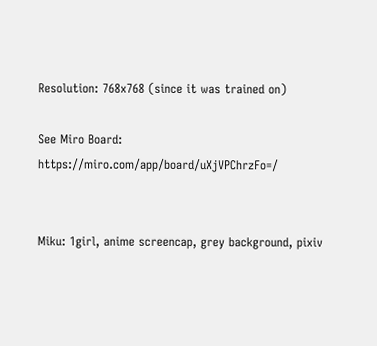Resolution: 768x768 (since it was trained on)

See Miro Board: https://miro.com/app/board/uXjVPChrzFo=/


Miku: 1girl, anime screencap, grey background, pixiv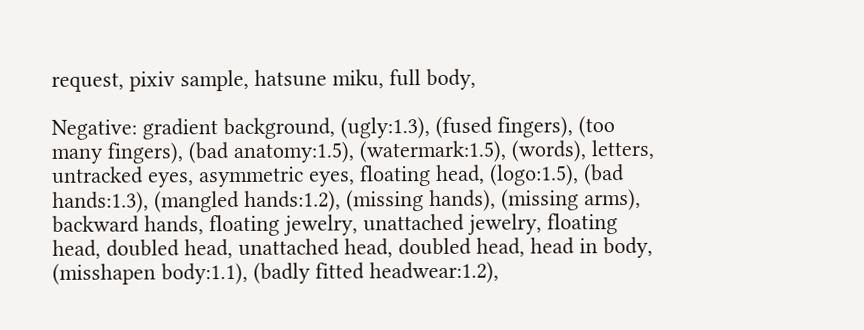request, pixiv sample, hatsune miku, full body,

Negative: gradient background, (ugly:1.3), (fused fingers), (too many fingers), (bad anatomy:1.5), (watermark:1.5), (words), letters, untracked eyes, asymmetric eyes, floating head, (logo:1.5), (bad hands:1.3), (mangled hands:1.2), (missing hands), (missing arms), backward hands, floating jewelry, unattached jewelry, floating head, doubled head, unattached head, doubled head, head in body, (misshapen body:1.1), (badly fitted headwear:1.2),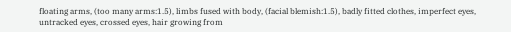floating arms, (too many arms:1.5), limbs fused with body, (facial blemish:1.5), badly fitted clothes, imperfect eyes, untracked eyes, crossed eyes, hair growing from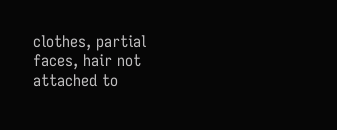clothes, partial faces, hair not attached to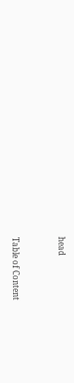head


Table of Content